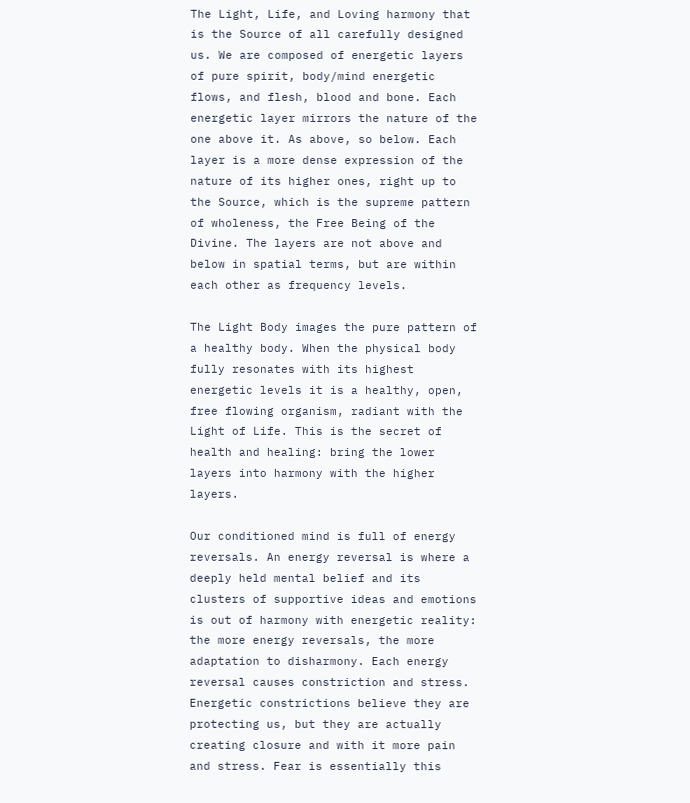The Light, Life, and Loving harmony that is the Source of all carefully designed us. We are composed of energetic layers of pure spirit, body/mind energetic flows, and flesh, blood and bone. Each energetic layer mirrors the nature of the one above it. As above, so below. Each layer is a more dense expression of the nature of its higher ones, right up to the Source, which is the supreme pattern of wholeness, the Free Being of the Divine. The layers are not above and below in spatial terms, but are within each other as frequency levels.

The Light Body images the pure pattern of a healthy body. When the physical body fully resonates with its highest energetic levels it is a healthy, open, free flowing organism, radiant with the Light of Life. This is the secret of health and healing: bring the lower layers into harmony with the higher layers.

Our conditioned mind is full of energy reversals. An energy reversal is where a deeply held mental belief and its clusters of supportive ideas and emotions is out of harmony with energetic reality: the more energy reversals, the more adaptation to disharmony. Each energy reversal causes constriction and stress. Energetic constrictions believe they are protecting us, but they are actually creating closure and with it more pain and stress. Fear is essentially this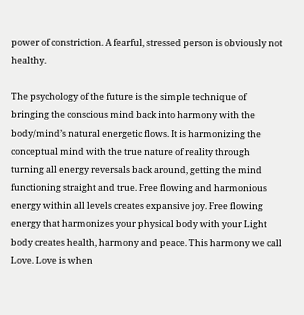power of constriction. A fearful, stressed person is obviously not healthy.

The psychology of the future is the simple technique of bringing the conscious mind back into harmony with the body/mind’s natural energetic flows. It is harmonizing the conceptual mind with the true nature of reality through turning all energy reversals back around, getting the mind functioning straight and true. Free flowing and harmonious energy within all levels creates expansive joy. Free flowing energy that harmonizes your physical body with your Light body creates health, harmony and peace. This harmony we call Love. Love is when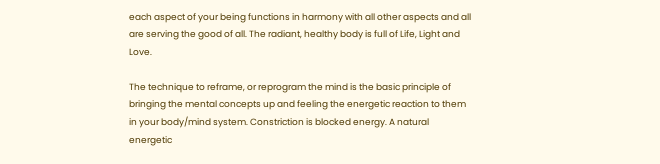each aspect of your being functions in harmony with all other aspects and all are serving the good of all. The radiant, healthy body is full of Life, Light and Love.

The technique to reframe, or reprogram the mind is the basic principle of bringing the mental concepts up and feeling the energetic reaction to them in your body/mind system. Constriction is blocked energy. A natural energetic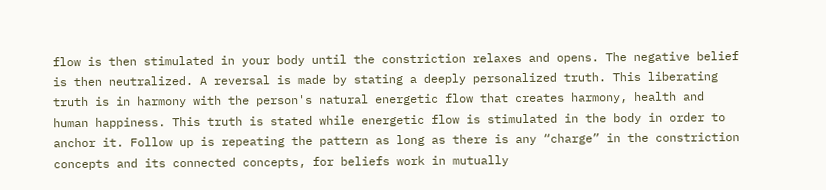flow is then stimulated in your body until the constriction relaxes and opens. The negative belief is then neutralized. A reversal is made by stating a deeply personalized truth. This liberating truth is in harmony with the person's natural energetic flow that creates harmony, health and human happiness. This truth is stated while energetic flow is stimulated in the body in order to anchor it. Follow up is repeating the pattern as long as there is any “charge” in the constriction concepts and its connected concepts, for beliefs work in mutually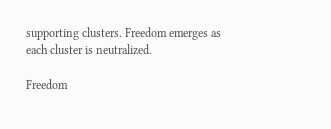supporting clusters. Freedom emerges as each cluster is neutralized.

Freedom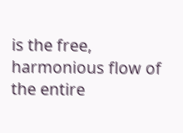is the free, harmonious flow of the entire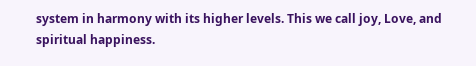system in harmony with its higher levels. This we call joy, Love, and spiritual happiness.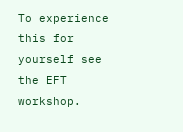To experience this for yourself see the EFT workshop.